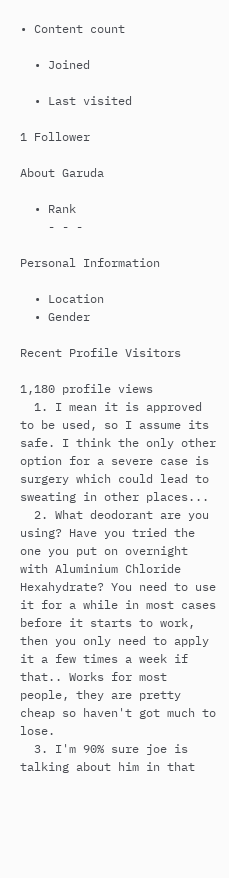• Content count

  • Joined

  • Last visited

1 Follower

About Garuda

  • Rank
    - - -

Personal Information

  • Location
  • Gender

Recent Profile Visitors

1,180 profile views
  1. I mean it is approved to be used, so I assume its safe. I think the only other option for a severe case is surgery which could lead to sweating in other places...
  2. What deodorant are you using? Have you tried the one you put on overnight with Aluminium Chloride Hexahydrate? You need to use it for a while in most cases before it starts to work, then you only need to apply it a few times a week if that.. Works for most people, they are pretty cheap so haven't got much to lose.
  3. I'm 90% sure joe is talking about him in that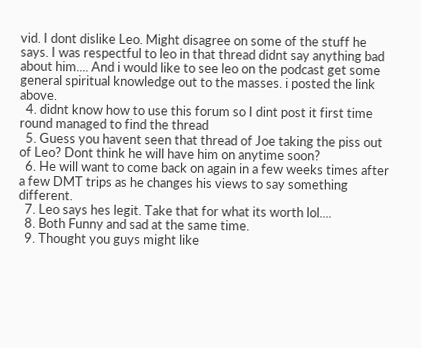vid. I dont dislike Leo. Might disagree on some of the stuff he says. I was respectful to leo in that thread didnt say anything bad about him.... And i would like to see leo on the podcast get some general spiritual knowledge out to the masses. i posted the link above.
  4. didnt know how to use this forum so I dint post it first time round managed to find the thread
  5. Guess you havent seen that thread of Joe taking the piss out of Leo? Dont think he will have him on anytime soon?
  6. He will want to come back on again in a few weeks times after a few DMT trips as he changes his views to say something different.
  7. Leo says hes legit. Take that for what its worth lol....
  8. Both Funny and sad at the same time.
  9. Thought you guys might like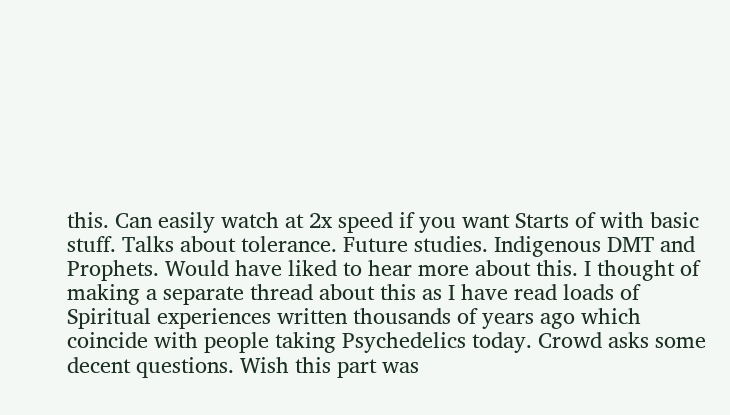this. Can easily watch at 2x speed if you want Starts of with basic stuff. Talks about tolerance. Future studies. Indigenous DMT and Prophets. Would have liked to hear more about this. I thought of making a separate thread about this as I have read loads of Spiritual experiences written thousands of years ago which coincide with people taking Psychedelics today. Crowd asks some decent questions. Wish this part was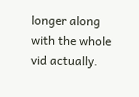longer along with the whole vid actually.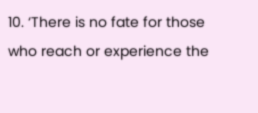10. ‘There is no fate for those who reach or experience the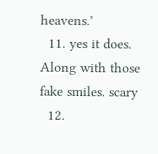heavens.’
  11. yes it does. Along with those fake smiles. scary
  12.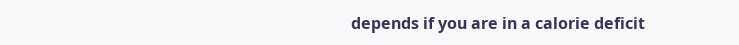depends if you are in a calorie deficit